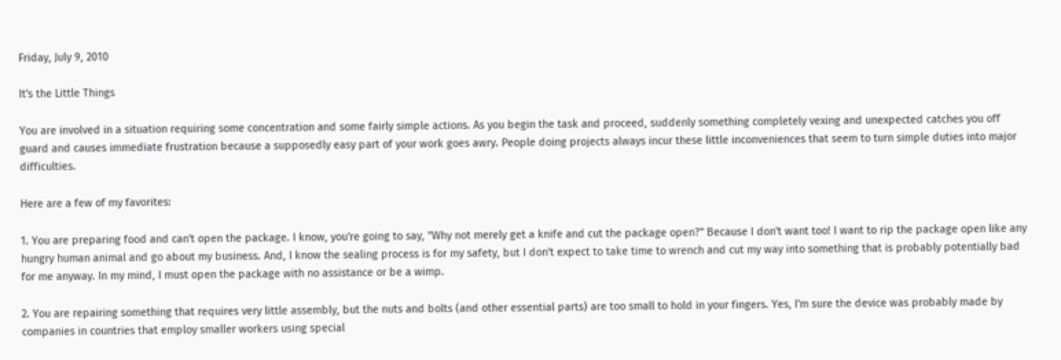Friday, July 9, 2010

It's the Little Things

You are involved in a situation requiring some concentration and some fairly simple actions. As you begin the task and proceed, suddenly something completely vexing and unexpected catches you off guard and causes immediate frustration because a supposedly easy part of your work goes awry. People doing projects always incur these little inconveniences that seem to turn simple duties into major difficulties.

Here are a few of my favorites:

1. You are preparing food and can't open the package. I know, you're going to say, "Why not merely get a knife and cut the package open?" Because I don't want too! I want to rip the package open like any hungry human animal and go about my business. And, I know the sealing process is for my safety, but I don't expect to take time to wrench and cut my way into something that is probably potentially bad for me anyway. In my mind, I must open the package with no assistance or be a wimp.

2. You are repairing something that requires very little assembly, but the nuts and bolts (and other essential parts) are too small to hold in your fingers. Yes, I'm sure the device was probably made by companies in countries that employ smaller workers using special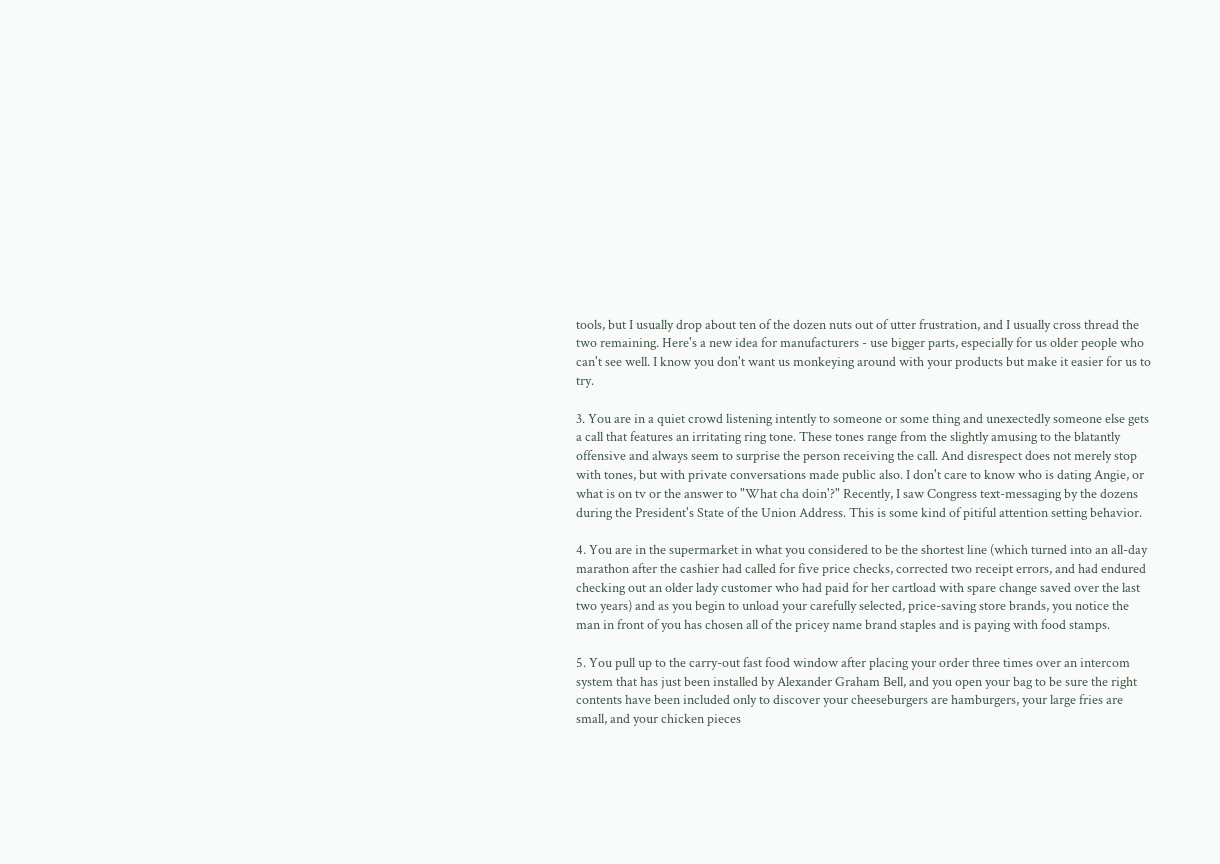tools, but I usually drop about ten of the dozen nuts out of utter frustration, and I usually cross thread the two remaining. Here's a new idea for manufacturers - use bigger parts, especially for us older people who can't see well. I know you don't want us monkeying around with your products but make it easier for us to try.

3. You are in a quiet crowd listening intently to someone or some thing and unexectedly someone else gets a call that features an irritating ring tone. These tones range from the slightly amusing to the blatantly offensive and always seem to surprise the person receiving the call. And disrespect does not merely stop with tones, but with private conversations made public also. I don't care to know who is dating Angie, or what is on tv or the answer to "What cha doin'?" Recently, I saw Congress text-messaging by the dozens during the President's State of the Union Address. This is some kind of pitiful attention setting behavior.

4. You are in the supermarket in what you considered to be the shortest line (which turned into an all-day marathon after the cashier had called for five price checks, corrected two receipt errors, and had endured checking out an older lady customer who had paid for her cartload with spare change saved over the last two years) and as you begin to unload your carefully selected, price-saving store brands, you notice the man in front of you has chosen all of the pricey name brand staples and is paying with food stamps.

5. You pull up to the carry-out fast food window after placing your order three times over an intercom system that has just been installed by Alexander Graham Bell, and you open your bag to be sure the right contents have been included only to discover your cheeseburgers are hamburgers, your large fries are small, and your chicken pieces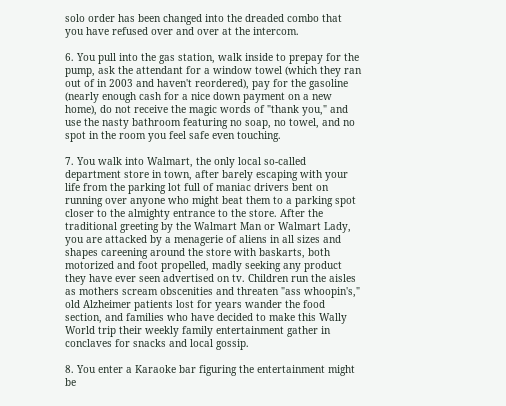solo order has been changed into the dreaded combo that you have refused over and over at the intercom.

6. You pull into the gas station, walk inside to prepay for the pump, ask the attendant for a window towel (which they ran out of in 2003 and haven't reordered), pay for the gasoline (nearly enough cash for a nice down payment on a new home), do not receive the magic words of "thank you," and use the nasty bathroom featuring no soap, no towel, and no spot in the room you feel safe even touching.

7. You walk into Walmart, the only local so-called department store in town, after barely escaping with your life from the parking lot full of maniac drivers bent on running over anyone who might beat them to a parking spot closer to the almighty entrance to the store. After the traditional greeting by the Walmart Man or Walmart Lady, you are attacked by a menagerie of aliens in all sizes and shapes careening around the store with baskarts, both motorized and foot propelled, madly seeking any product they have ever seen advertised on tv. Children run the aisles as mothers scream obscenities and threaten "ass whoopin's," old Alzheimer patients lost for years wander the food section, and families who have decided to make this Wally World trip their weekly family entertainment gather in conclaves for snacks and local gossip.

8. You enter a Karaoke bar figuring the entertainment might be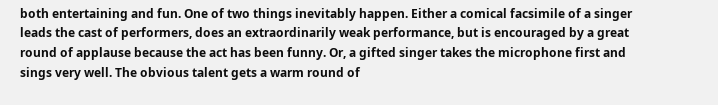both entertaining and fun. One of two things inevitably happen. Either a comical facsimile of a singer leads the cast of performers, does an extraordinarily weak performance, but is encouraged by a great round of applause because the act has been funny. Or, a gifted singer takes the microphone first and sings very well. The obvious talent gets a warm round of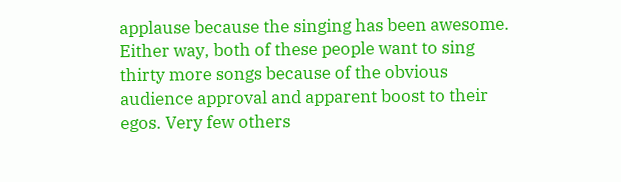applause because the singing has been awesome. Either way, both of these people want to sing thirty more songs because of the obvious audience approval and apparent boost to their egos. Very few others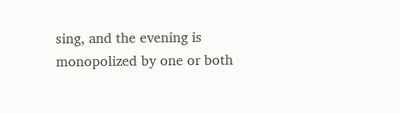sing, and the evening is monopolized by one or both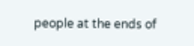people at the ends of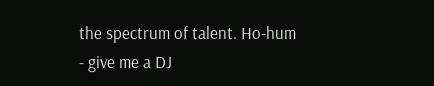the spectrum of talent. Ho-hum - give me a DJ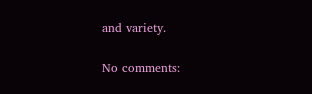and variety.

No comments: